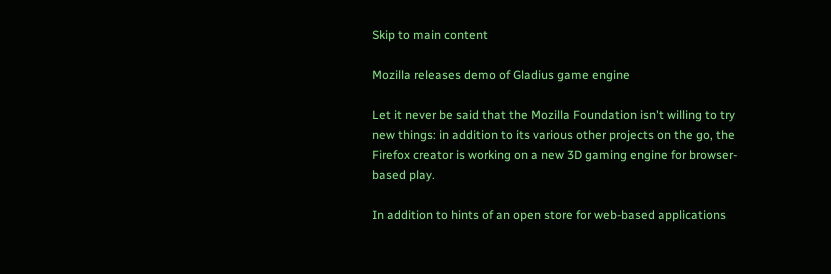Skip to main content

Mozilla releases demo of Gladius game engine

Let it never be said that the Mozilla Foundation isn't willing to try new things: in addition to its various other projects on the go, the Firefox creator is working on a new 3D gaming engine for browser-based play.

In addition to hints of an open store for web-based applications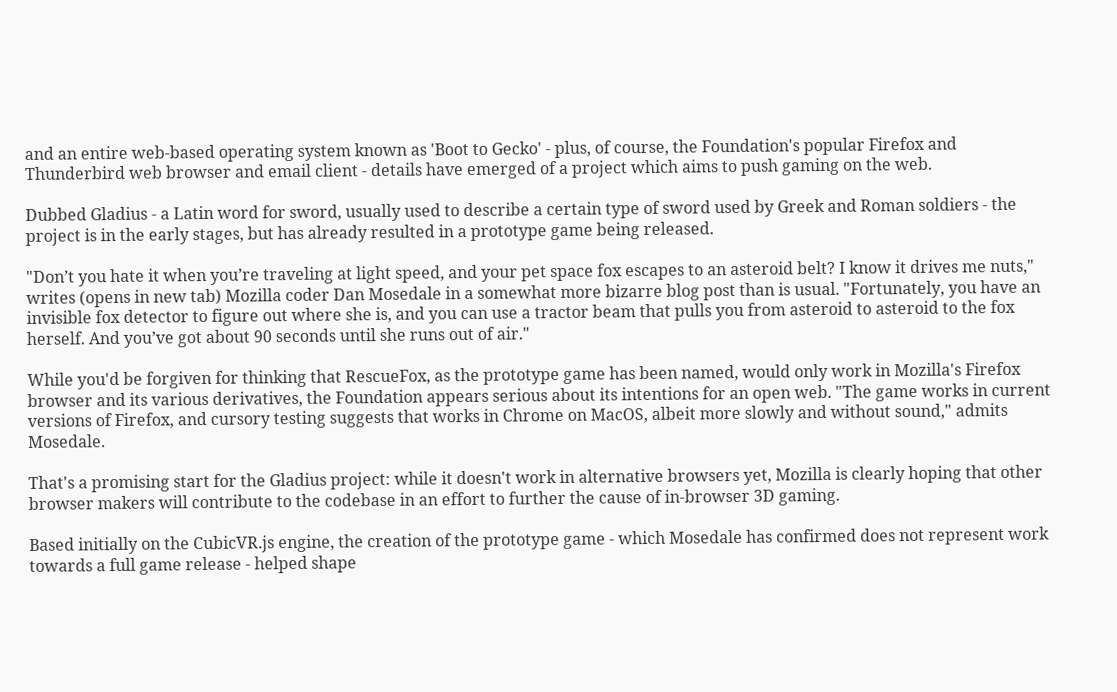and an entire web-based operating system known as 'Boot to Gecko' - plus, of course, the Foundation's popular Firefox and Thunderbird web browser and email client - details have emerged of a project which aims to push gaming on the web.

Dubbed Gladius - a Latin word for sword, usually used to describe a certain type of sword used by Greek and Roman soldiers - the project is in the early stages, but has already resulted in a prototype game being released.

"Don’t you hate it when you’re traveling at light speed, and your pet space fox escapes to an asteroid belt? I know it drives me nuts," writes (opens in new tab) Mozilla coder Dan Mosedale in a somewhat more bizarre blog post than is usual. "Fortunately, you have an invisible fox detector to figure out where she is, and you can use a tractor beam that pulls you from asteroid to asteroid to the fox herself. And you’ve got about 90 seconds until she runs out of air."

While you'd be forgiven for thinking that RescueFox, as the prototype game has been named, would only work in Mozilla's Firefox browser and its various derivatives, the Foundation appears serious about its intentions for an open web. "The game works in current versions of Firefox, and cursory testing suggests that works in Chrome on MacOS, albeit more slowly and without sound," admits Mosedale.

That's a promising start for the Gladius project: while it doesn't work in alternative browsers yet, Mozilla is clearly hoping that other browser makers will contribute to the codebase in an effort to further the cause of in-browser 3D gaming.

Based initially on the CubicVR.js engine, the creation of the prototype game - which Mosedale has confirmed does not represent work towards a full game release - helped shape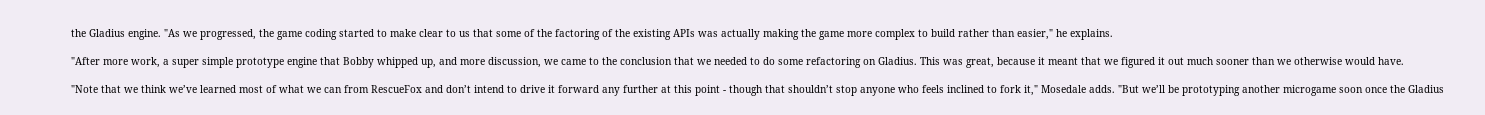the Gladius engine. "As we progressed, the game coding started to make clear to us that some of the factoring of the existing APIs was actually making the game more complex to build rather than easier," he explains.

"After more work, a super simple prototype engine that Bobby whipped up, and more discussion, we came to the conclusion that we needed to do some refactoring on Gladius. This was great, because it meant that we figured it out much sooner than we otherwise would have.

"Note that we think we’ve learned most of what we can from RescueFox and don’t intend to drive it forward any further at this point - though that shouldn’t stop anyone who feels inclined to fork it," Mosedale adds. "But we’ll be prototyping another microgame soon once the Gladius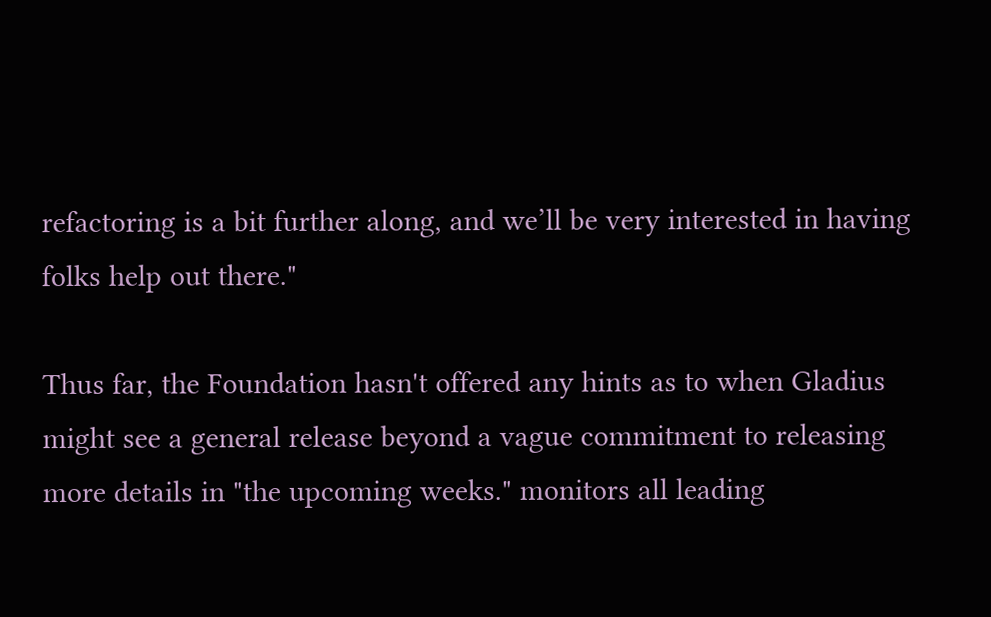refactoring is a bit further along, and we’ll be very interested in having folks help out there."

Thus far, the Foundation hasn't offered any hints as to when Gladius might see a general release beyond a vague commitment to releasing more details in "the upcoming weeks." monitors all leading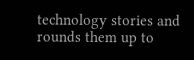technology stories and rounds them up to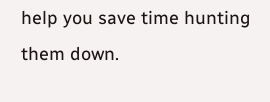help you save time hunting them down.